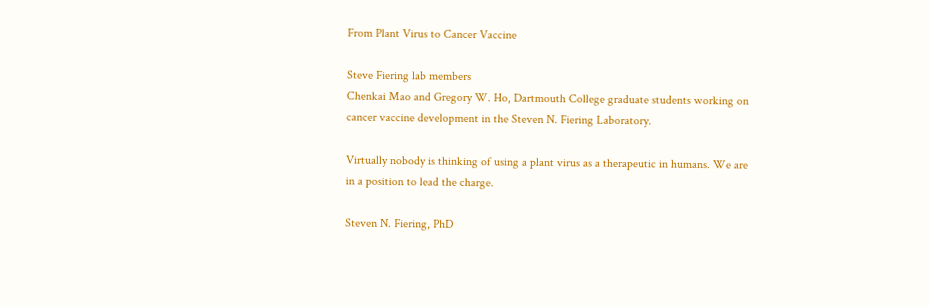From Plant Virus to Cancer Vaccine

Steve Fiering lab members
Chenkai Mao and Gregory W. Ho, Dartmouth College graduate students working on cancer vaccine development in the Steven N. Fiering Laboratory.

Virtually nobody is thinking of using a plant virus as a therapeutic in humans. We are in a position to lead the charge.

Steven N. Fiering, PhD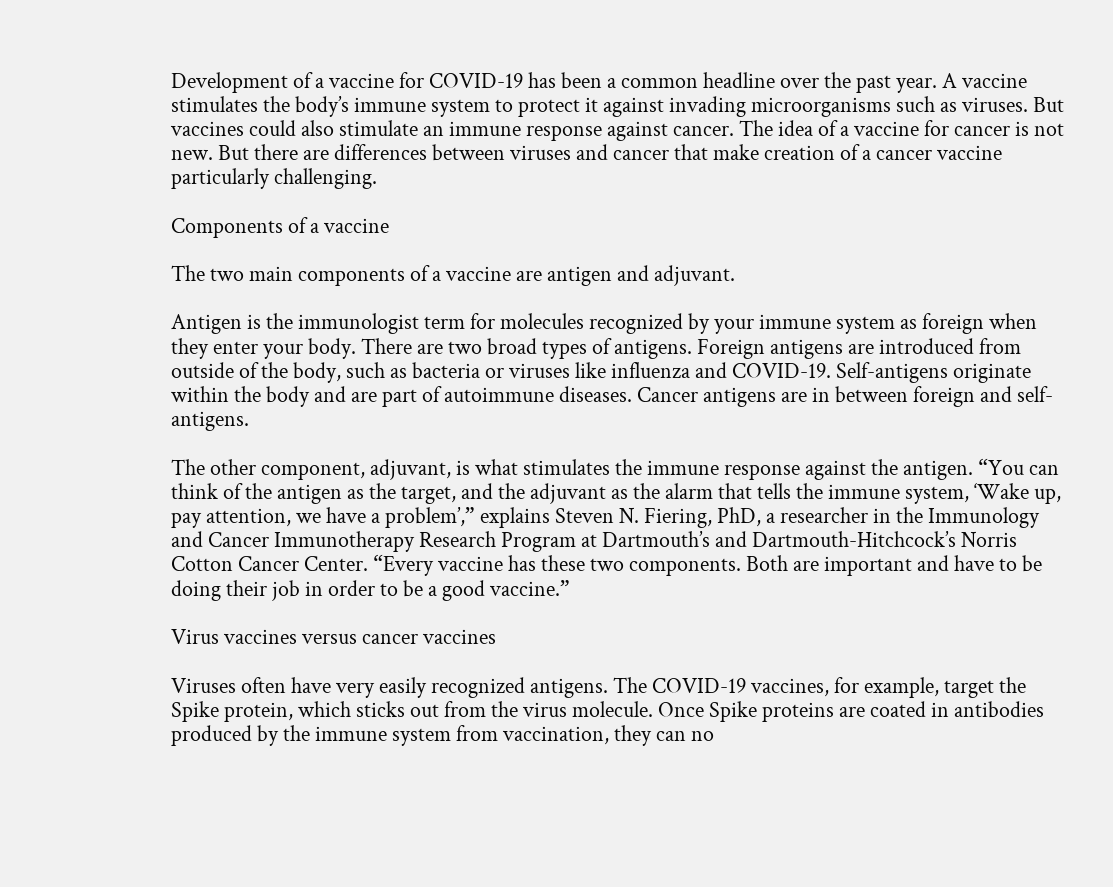Development of a vaccine for COVID-19 has been a common headline over the past year. A vaccine stimulates the body’s immune system to protect it against invading microorganisms such as viruses. But vaccines could also stimulate an immune response against cancer. The idea of a vaccine for cancer is not new. But there are differences between viruses and cancer that make creation of a cancer vaccine particularly challenging.

Components of a vaccine

The two main components of a vaccine are antigen and adjuvant.

Antigen is the immunologist term for molecules recognized by your immune system as foreign when they enter your body. There are two broad types of antigens. Foreign antigens are introduced from outside of the body, such as bacteria or viruses like influenza and COVID-19. Self-antigens originate within the body and are part of autoimmune diseases. Cancer antigens are in between foreign and self-antigens.

The other component, adjuvant, is what stimulates the immune response against the antigen. “You can think of the antigen as the target, and the adjuvant as the alarm that tells the immune system, ‘Wake up, pay attention, we have a problem’,” explains Steven N. Fiering, PhD, a researcher in the Immunology and Cancer Immunotherapy Research Program at Dartmouth’s and Dartmouth-Hitchcock’s Norris Cotton Cancer Center. “Every vaccine has these two components. Both are important and have to be doing their job in order to be a good vaccine.”

Virus vaccines versus cancer vaccines

Viruses often have very easily recognized antigens. The COVID-19 vaccines, for example, target the Spike protein, which sticks out from the virus molecule. Once Spike proteins are coated in antibodies produced by the immune system from vaccination, they can no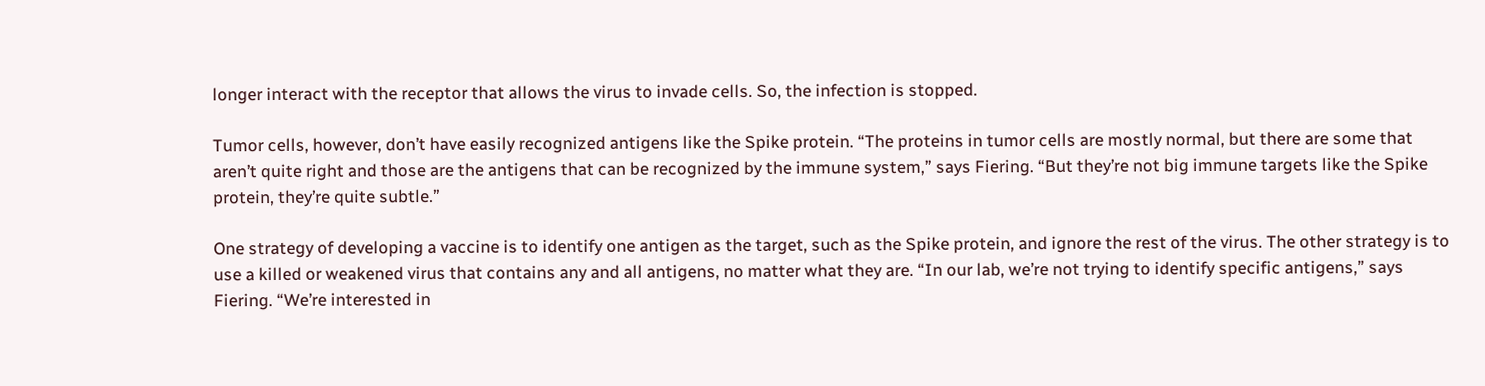longer interact with the receptor that allows the virus to invade cells. So, the infection is stopped.

Tumor cells, however, don’t have easily recognized antigens like the Spike protein. “The proteins in tumor cells are mostly normal, but there are some that aren’t quite right and those are the antigens that can be recognized by the immune system,” says Fiering. “But they’re not big immune targets like the Spike protein, they’re quite subtle.”

One strategy of developing a vaccine is to identify one antigen as the target, such as the Spike protein, and ignore the rest of the virus. The other strategy is to use a killed or weakened virus that contains any and all antigens, no matter what they are. “In our lab, we’re not trying to identify specific antigens,” says Fiering. “We’re interested in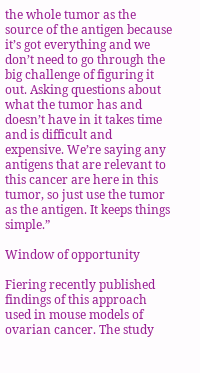the whole tumor as the source of the antigen because it’s got everything and we don’t need to go through the big challenge of figuring it out. Asking questions about what the tumor has and doesn’t have in it takes time and is difficult and expensive. We’re saying any antigens that are relevant to this cancer are here in this tumor, so just use the tumor as the antigen. It keeps things simple.”

Window of opportunity

Fiering recently published findings of this approach used in mouse models of ovarian cancer. The study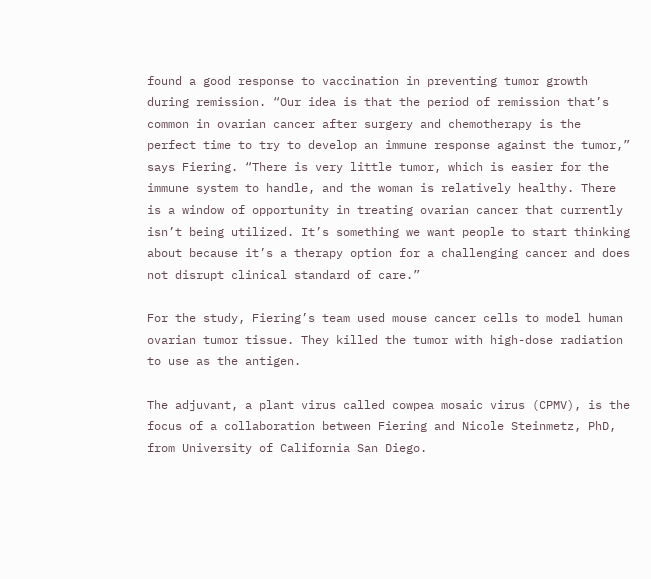found a good response to vaccination in preventing tumor growth during remission. “Our idea is that the period of remission that’s common in ovarian cancer after surgery and chemotherapy is the perfect time to try to develop an immune response against the tumor,” says Fiering. “There is very little tumor, which is easier for the immune system to handle, and the woman is relatively healthy. There is a window of opportunity in treating ovarian cancer that currently isn’t being utilized. It’s something we want people to start thinking about because it’s a therapy option for a challenging cancer and does not disrupt clinical standard of care.”

For the study, Fiering’s team used mouse cancer cells to model human ovarian tumor tissue. They killed the tumor with high-dose radiation to use as the antigen.

The adjuvant, a plant virus called cowpea mosaic virus (CPMV), is the focus of a collaboration between Fiering and Nicole Steinmetz, PhD, from University of California San Diego.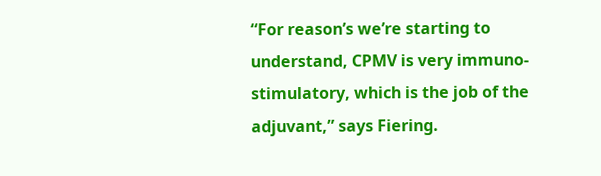“For reason’s we’re starting to understand, CPMV is very immuno-stimulatory, which is the job of the adjuvant,” says Fiering.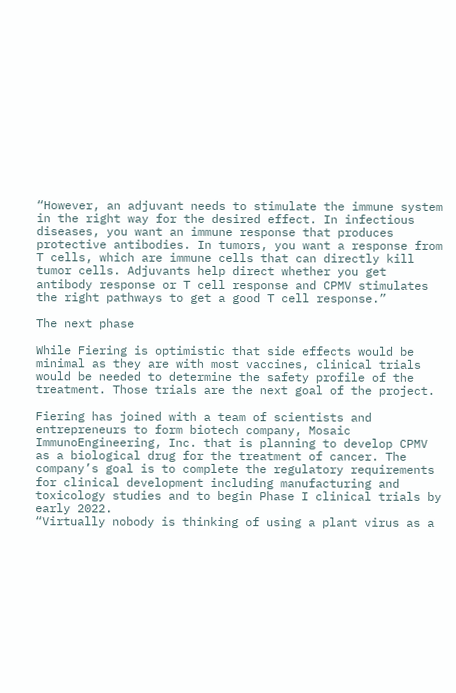“However, an adjuvant needs to stimulate the immune system in the right way for the desired effect. In infectious diseases, you want an immune response that produces protective antibodies. In tumors, you want a response from T cells, which are immune cells that can directly kill tumor cells. Adjuvants help direct whether you get antibody response or T cell response and CPMV stimulates the right pathways to get a good T cell response.”

The next phase

While Fiering is optimistic that side effects would be minimal as they are with most vaccines, clinical trials would be needed to determine the safety profile of the treatment. Those trials are the next goal of the project.

Fiering has joined with a team of scientists and entrepreneurs to form biotech company, Mosaic ImmunoEngineering, Inc. that is planning to develop CPMV as a biological drug for the treatment of cancer. The company’s goal is to complete the regulatory requirements for clinical development including manufacturing and toxicology studies and to begin Phase I clinical trials by early 2022.
“Virtually nobody is thinking of using a plant virus as a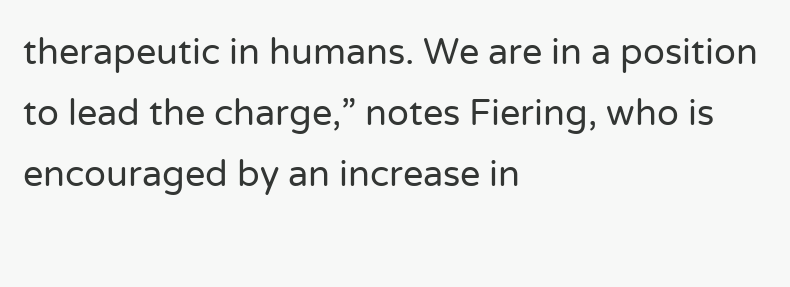therapeutic in humans. We are in a position to lead the charge,” notes Fiering, who is encouraged by an increase in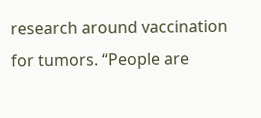research around vaccination for tumors. “People are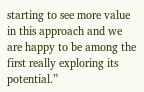starting to see more value in this approach and we are happy to be among the first really exploring its potential.”